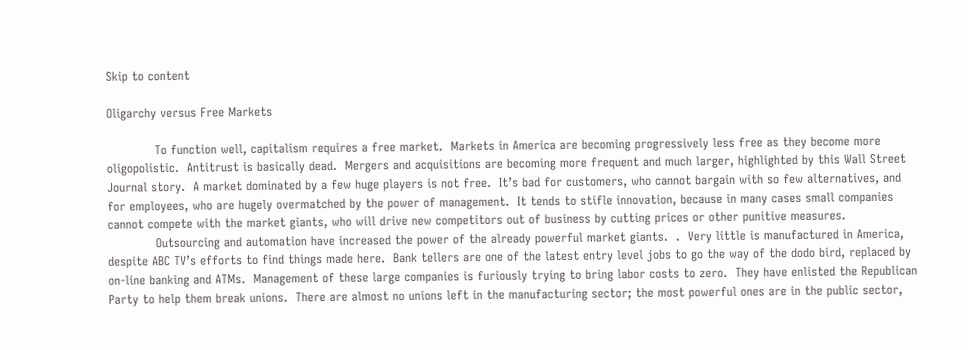Skip to content

Oligarchy versus Free Markets

            To function well, capitalism requires a free market.  Markets in America are becoming progressively less free as they become more oligopolistic.  Antitrust is basically dead.  Mergers and acquisitions are becoming more frequent and much larger, highlighted by this Wall Street Journal story.  A market dominated by a few huge players is not free.  It’s bad for customers, who cannot bargain with so few alternatives, and for employees, who are hugely overmatched by the power of management.  It tends to stifle innovation, because in many cases small companies cannot compete with the market giants, who will drive new competitors out of business by cutting prices or other punitive measures.
            Outsourcing and automation have increased the power of the already powerful market giants.  .  Very little is manufactured in America, despite ABC TV’s efforts to find things made here.  Bank tellers are one of the latest entry level jobs to go the way of the dodo bird, replaced by on-line banking and ATMs.  Management of these large companies is furiously trying to bring labor costs to zero.  They have enlisted the Republican Party to help them break unions.  There are almost no unions left in the manufacturing sector; the most powerful ones are in the public sector,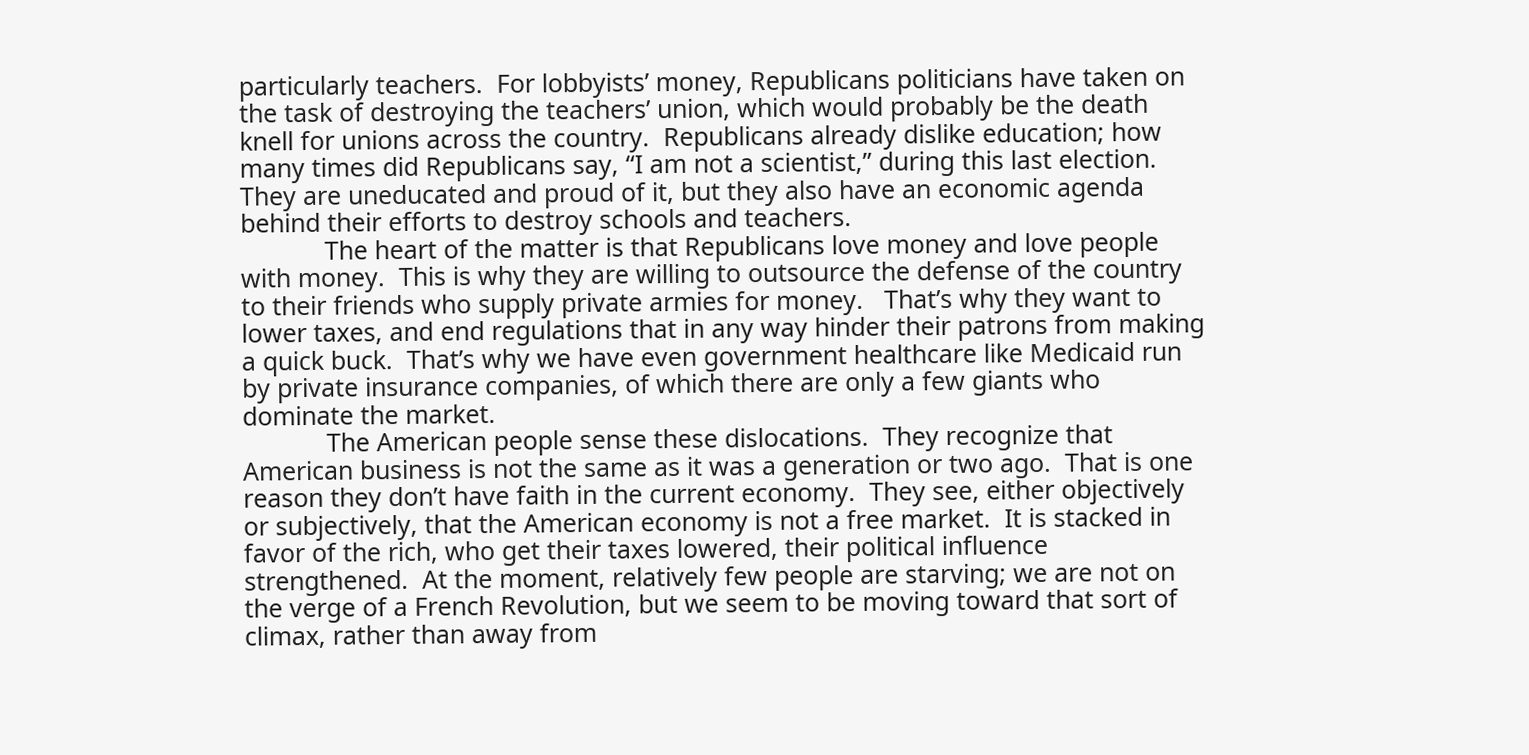particularly teachers.  For lobbyists’ money, Republicans politicians have taken on the task of destroying the teachers’ union, which would probably be the death knell for unions across the country.  Republicans already dislike education; how many times did Republicans say, “I am not a scientist,” during this last election.  They are uneducated and proud of it, but they also have an economic agenda behind their efforts to destroy schools and teachers.
            The heart of the matter is that Republicans love money and love people with money.  This is why they are willing to outsource the defense of the country to their friends who supply private armies for money.   That’s why they want to lower taxes, and end regulations that in any way hinder their patrons from making a quick buck.  That’s why we have even government healthcare like Medicaid run by private insurance companies, of which there are only a few giants who dominate the market.
            The American people sense these dislocations.  They recognize that American business is not the same as it was a generation or two ago.  That is one reason they don’t have faith in the current economy.  They see, either objectively or subjectively, that the American economy is not a free market.  It is stacked in favor of the rich, who get their taxes lowered, their political influence strengthened.  At the moment, relatively few people are starving; we are not on the verge of a French Revolution, but we seem to be moving toward that sort of climax, rather than away from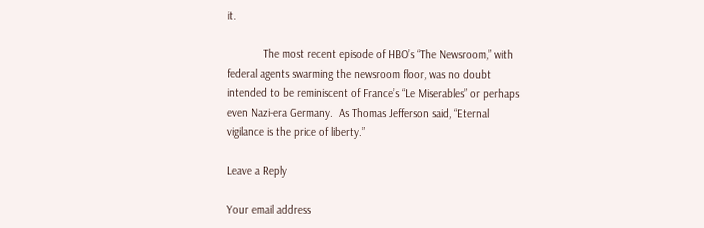it.

            The most recent episode of HBO’s “The Newsroom,” with federal agents swarming the newsroom floor, was no doubt intended to be reminiscent of France’s “Le Miserables” or perhaps even Nazi-era Germany.  As Thomas Jefferson said, “Eternal vigilance is the price of liberty.”

Leave a Reply

Your email address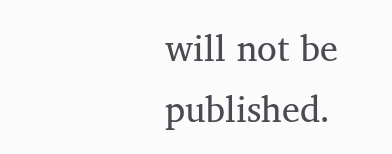will not be published.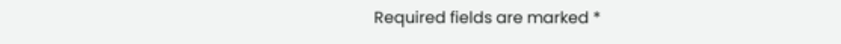Required fields are marked *